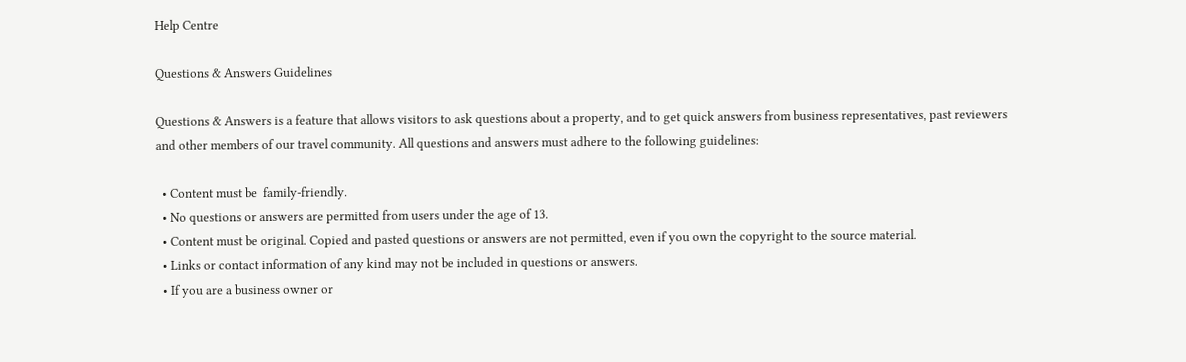Help Centre

Questions & Answers Guidelines

Questions & Answers is a feature that allows visitors to ask questions about a property, and to get quick answers from business representatives, past reviewers and other members of our travel community. All questions and answers must adhere to the following guidelines:

  • Content must be  family-friendly.
  • No questions or answers are permitted from users under the age of 13.
  • Content must be original. Copied and pasted questions or answers are not permitted, even if you own the copyright to the source material.
  • Links or contact information of any kind may not be included in questions or answers.
  • If you are a business owner or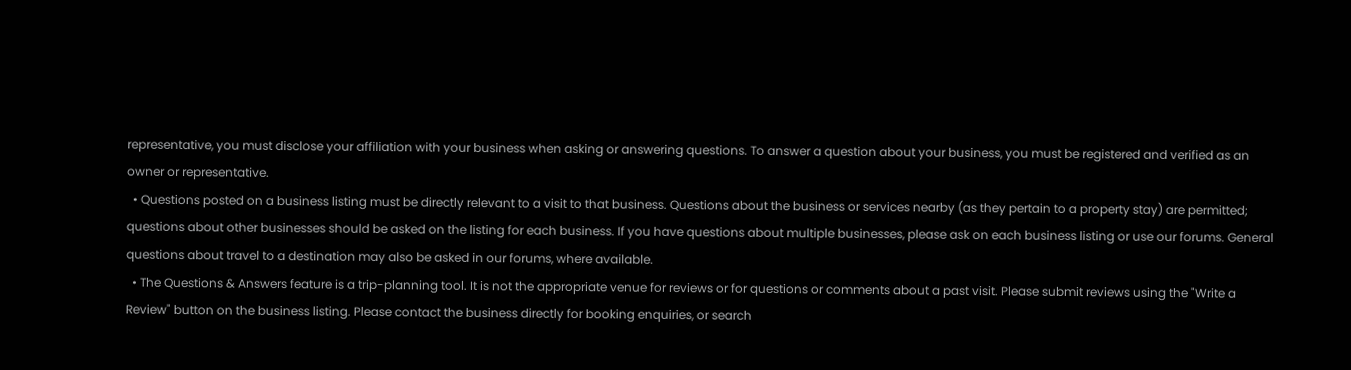representative, you must disclose your affiliation with your business when asking or answering questions. To answer a question about your business, you must be registered and verified as an  owner or representative.
  • Questions posted on a business listing must be directly relevant to a visit to that business. Questions about the business or services nearby (as they pertain to a property stay) are permitted; questions about other businesses should be asked on the listing for each business. If you have questions about multiple businesses, please ask on each business listing or use our forums. General questions about travel to a destination may also be asked in our forums, where available.
  • The Questions & Answers feature is a trip-planning tool. It is not the appropriate venue for reviews or for questions or comments about a past visit. Please submit reviews using the "Write a Review" button on the business listing. Please contact the business directly for booking enquiries, or search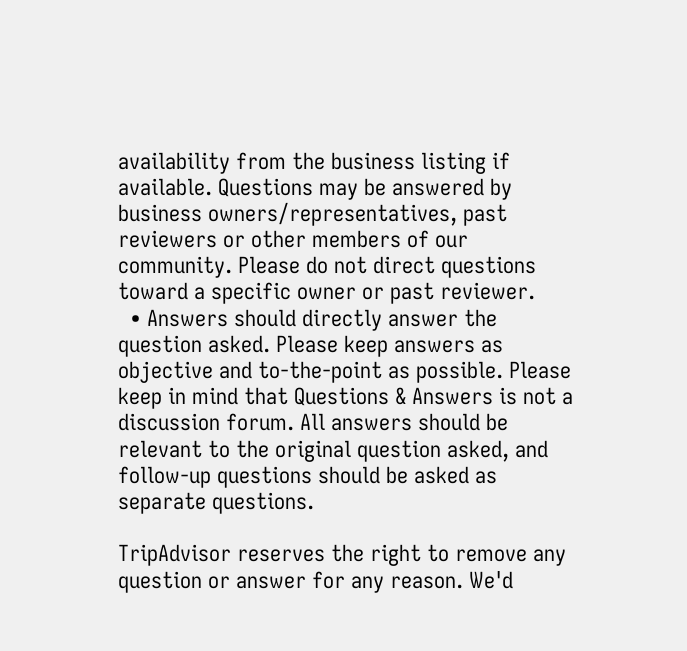availability from the business listing if available. Questions may be answered by business owners/representatives, past reviewers or other members of our community. Please do not direct questions toward a specific owner or past reviewer.
  • Answers should directly answer the question asked. Please keep answers as objective and to-the-point as possible. Please keep in mind that Questions & Answers is not a discussion forum. All answers should be relevant to the original question asked, and follow-up questions should be asked as separate questions.

TripAdvisor reserves the right to remove any question or answer for any reason. We'd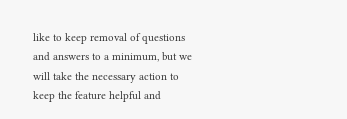like to keep removal of questions and answers to a minimum, but we will take the necessary action to keep the feature helpful and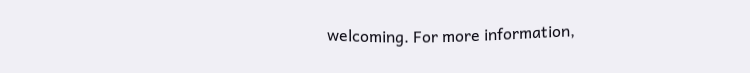welcoming. For more information,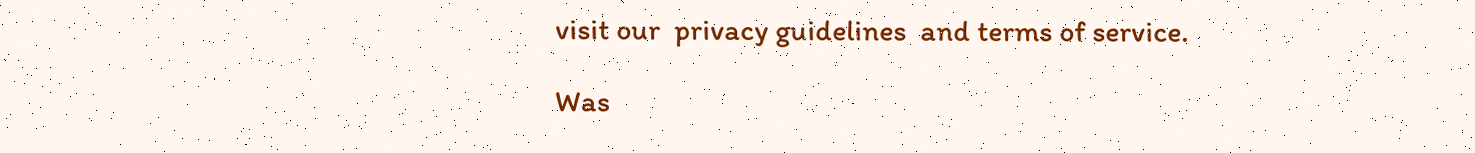visit our  privacy guidelines  and terms of service.

Was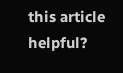this article helpful?